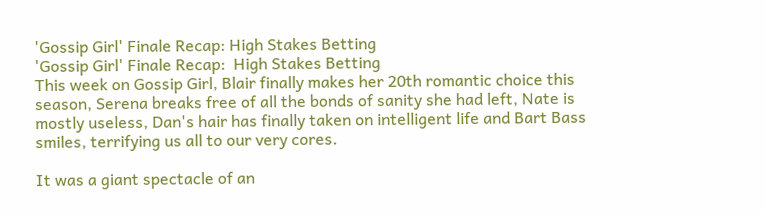'Gossip Girl' Finale Recap: High Stakes Betting
'Gossip Girl' Finale Recap:  High Stakes Betting
This week on Gossip Girl, Blair finally makes her 20th romantic choice this season, Serena breaks free of all the bonds of sanity she had left, Nate is mostly useless, Dan's hair has finally taken on intelligent life and Bart Bass smiles, terrifying us all to our very cores.

It was a giant spectacle of an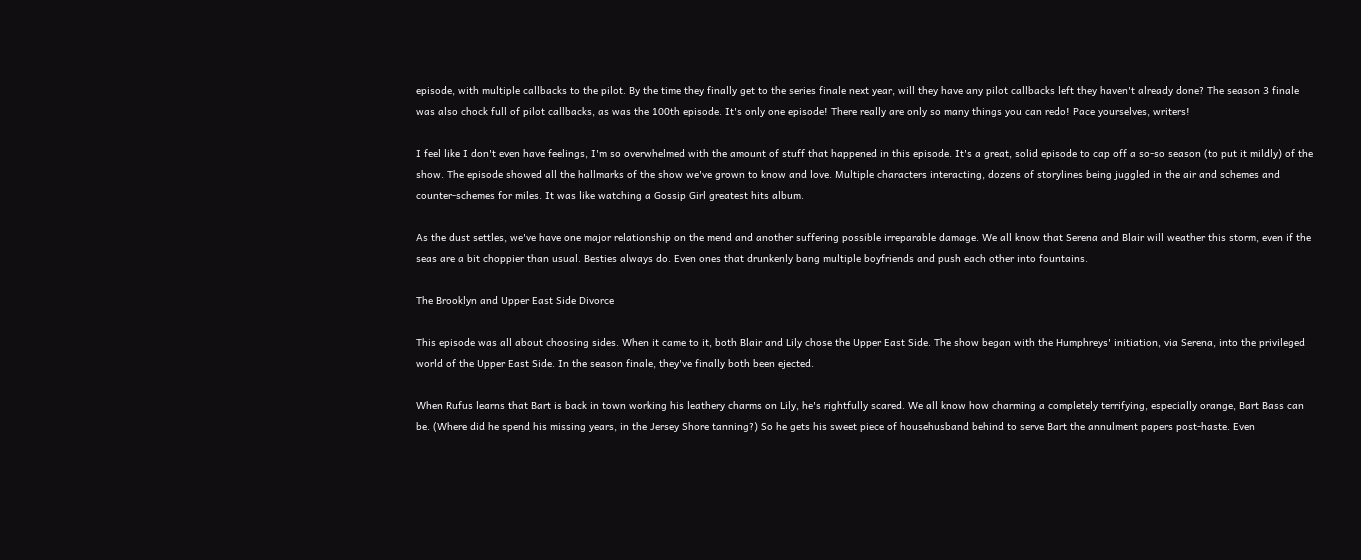episode, with multiple callbacks to the pilot. By the time they finally get to the series finale next year, will they have any pilot callbacks left they haven't already done? The season 3 finale was also chock full of pilot callbacks, as was the 100th episode. It's only one episode! There really are only so many things you can redo! Pace yourselves, writers!

I feel like I don't even have feelings, I'm so overwhelmed with the amount of stuff that happened in this episode. It's a great, solid episode to cap off a so-so season (to put it mildly) of the show. The episode showed all the hallmarks of the show we've grown to know and love. Multiple characters interacting, dozens of storylines being juggled in the air and schemes and counter-schemes for miles. It was like watching a Gossip Girl greatest hits album.

As the dust settles, we've have one major relationship on the mend and another suffering possible irreparable damage. We all know that Serena and Blair will weather this storm, even if the seas are a bit choppier than usual. Besties always do. Even ones that drunkenly bang multiple boyfriends and push each other into fountains.

The Brooklyn and Upper East Side Divorce

This episode was all about choosing sides. When it came to it, both Blair and Lily chose the Upper East Side. The show began with the Humphreys' initiation, via Serena, into the privileged world of the Upper East Side. In the season finale, they've finally both been ejected.

When Rufus learns that Bart is back in town working his leathery charms on Lily, he's rightfully scared. We all know how charming a completely terrifying, especially orange, Bart Bass can be. (Where did he spend his missing years, in the Jersey Shore tanning?) So he gets his sweet piece of househusband behind to serve Bart the annulment papers post-haste. Even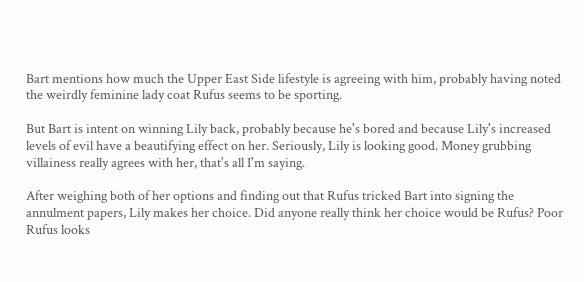Bart mentions how much the Upper East Side lifestyle is agreeing with him, probably having noted the weirdly feminine lady coat Rufus seems to be sporting.

But Bart is intent on winning Lily back, probably because he's bored and because Lily's increased levels of evil have a beautifying effect on her. Seriously, Lily is looking good. Money grubbing villainess really agrees with her, that's all I'm saying.

After weighing both of her options and finding out that Rufus tricked Bart into signing the annulment papers, Lily makes her choice. Did anyone really think her choice would be Rufus? Poor Rufus looks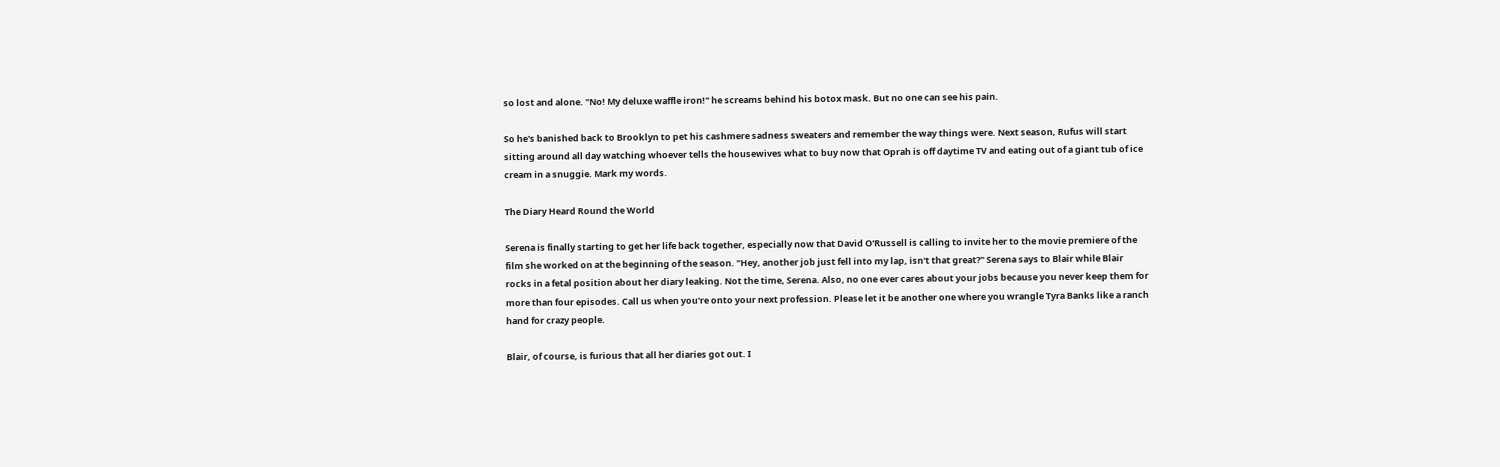so lost and alone. "No! My deluxe waffle iron!" he screams behind his botox mask. But no one can see his pain.

So he's banished back to Brooklyn to pet his cashmere sadness sweaters and remember the way things were. Next season, Rufus will start sitting around all day watching whoever tells the housewives what to buy now that Oprah is off daytime TV and eating out of a giant tub of ice cream in a snuggie. Mark my words.

The Diary Heard Round the World

Serena is finally starting to get her life back together, especially now that David O'Russell is calling to invite her to the movie premiere of the film she worked on at the beginning of the season. "Hey, another job just fell into my lap, isn't that great?" Serena says to Blair while Blair rocks in a fetal position about her diary leaking. Not the time, Serena. Also, no one ever cares about your jobs because you never keep them for more than four episodes. Call us when you're onto your next profession. Please let it be another one where you wrangle Tyra Banks like a ranch hand for crazy people.

Blair, of course, is furious that all her diaries got out. I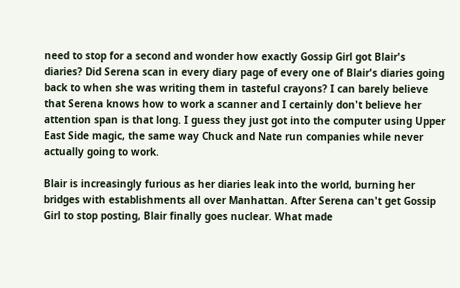need to stop for a second and wonder how exactly Gossip Girl got Blair's diaries? Did Serena scan in every diary page of every one of Blair's diaries going back to when she was writing them in tasteful crayons? I can barely believe that Serena knows how to work a scanner and I certainly don't believe her attention span is that long. I guess they just got into the computer using Upper East Side magic, the same way Chuck and Nate run companies while never actually going to work.

Blair is increasingly furious as her diaries leak into the world, burning her bridges with establishments all over Manhattan. After Serena can't get Gossip Girl to stop posting, Blair finally goes nuclear. What made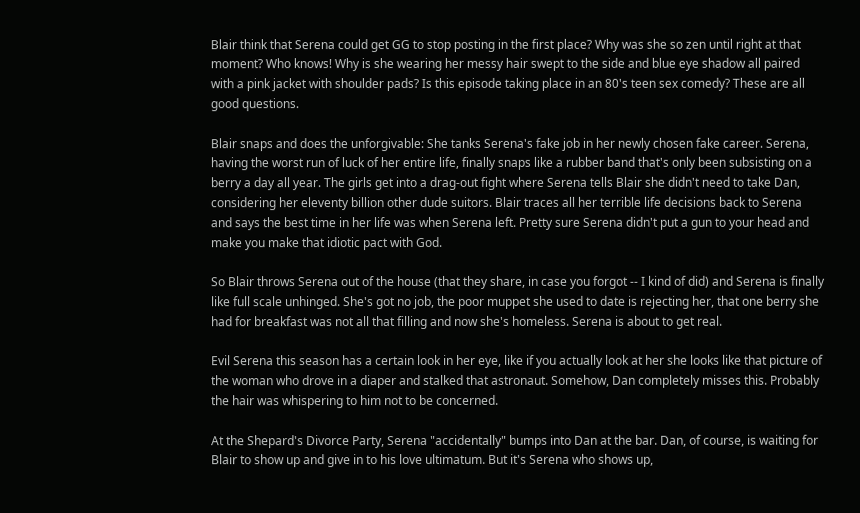Blair think that Serena could get GG to stop posting in the first place? Why was she so zen until right at that moment? Who knows! Why is she wearing her messy hair swept to the side and blue eye shadow all paired with a pink jacket with shoulder pads? Is this episode taking place in an 80's teen sex comedy? These are all good questions.

Blair snaps and does the unforgivable: She tanks Serena's fake job in her newly chosen fake career. Serena, having the worst run of luck of her entire life, finally snaps like a rubber band that's only been subsisting on a berry a day all year. The girls get into a drag-out fight where Serena tells Blair she didn't need to take Dan, considering her eleventy billion other dude suitors. Blair traces all her terrible life decisions back to Serena and says the best time in her life was when Serena left. Pretty sure Serena didn't put a gun to your head and make you make that idiotic pact with God.

So Blair throws Serena out of the house (that they share, in case you forgot -- I kind of did) and Serena is finally like full scale unhinged. She's got no job, the poor muppet she used to date is rejecting her, that one berry she had for breakfast was not all that filling and now she's homeless. Serena is about to get real.

Evil Serena this season has a certain look in her eye, like if you actually look at her she looks like that picture of the woman who drove in a diaper and stalked that astronaut. Somehow, Dan completely misses this. Probably the hair was whispering to him not to be concerned.

At the Shepard's Divorce Party, Serena "accidentally" bumps into Dan at the bar. Dan, of course, is waiting for Blair to show up and give in to his love ultimatum. But it's Serena who shows up,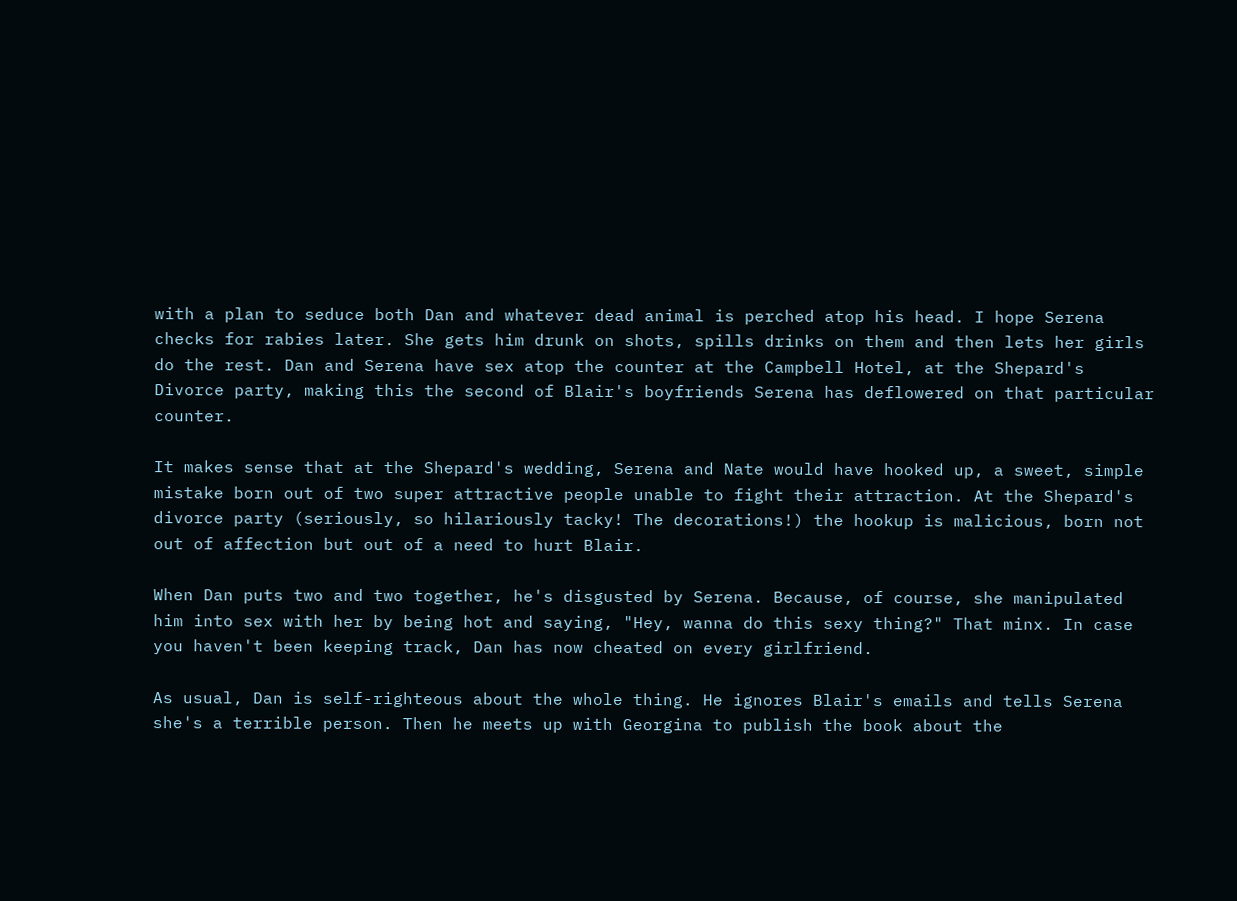with a plan to seduce both Dan and whatever dead animal is perched atop his head. I hope Serena checks for rabies later. She gets him drunk on shots, spills drinks on them and then lets her girls do the rest. Dan and Serena have sex atop the counter at the Campbell Hotel, at the Shepard's Divorce party, making this the second of Blair's boyfriends Serena has deflowered on that particular counter.

It makes sense that at the Shepard's wedding, Serena and Nate would have hooked up, a sweet, simple mistake born out of two super attractive people unable to fight their attraction. At the Shepard's divorce party (seriously, so hilariously tacky! The decorations!) the hookup is malicious, born not out of affection but out of a need to hurt Blair.

When Dan puts two and two together, he's disgusted by Serena. Because, of course, she manipulated him into sex with her by being hot and saying, "Hey, wanna do this sexy thing?" That minx. In case you haven't been keeping track, Dan has now cheated on every girlfriend.

As usual, Dan is self-righteous about the whole thing. He ignores Blair's emails and tells Serena she's a terrible person. Then he meets up with Georgina to publish the book about the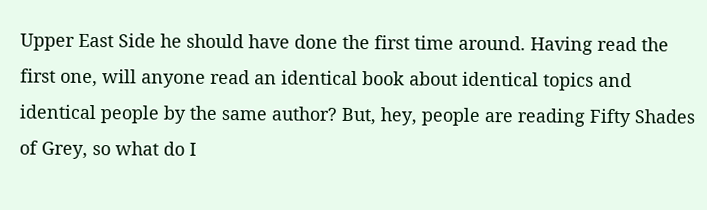Upper East Side he should have done the first time around. Having read the first one, will anyone read an identical book about identical topics and identical people by the same author? But, hey, people are reading Fifty Shades of Grey, so what do I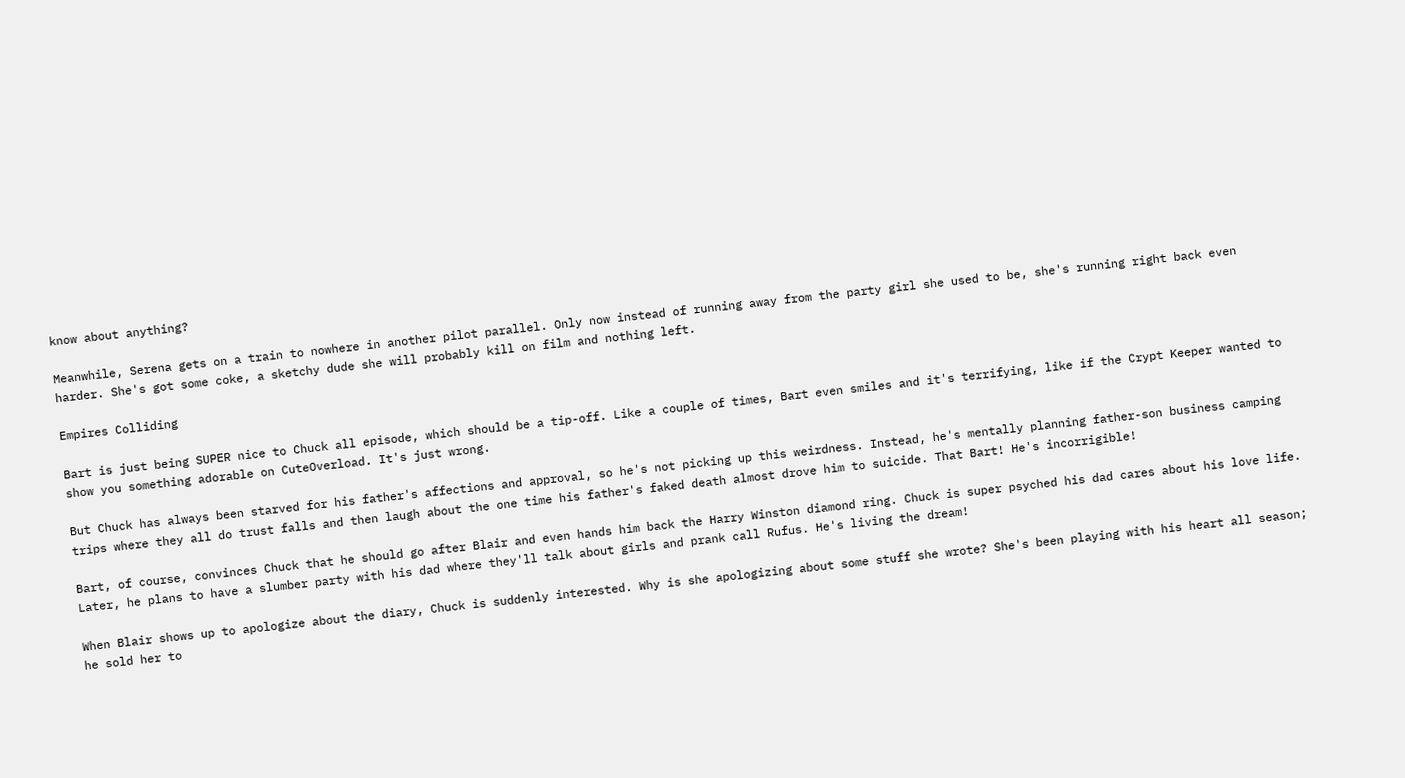know about anything?

Meanwhile, Serena gets on a train to nowhere in another pilot parallel. Only now instead of running away from the party girl she used to be, she's running right back even harder. She's got some coke, a sketchy dude she will probably kill on film and nothing left.

Empires Colliding

Bart is just being SUPER nice to Chuck all episode, which should be a tip-off. Like a couple of times, Bart even smiles and it's terrifying, like if the Crypt Keeper wanted to show you something adorable on CuteOverload. It's just wrong.

But Chuck has always been starved for his father's affections and approval, so he's not picking up this weirdness. Instead, he's mentally planning father-son business camping trips where they all do trust falls and then laugh about the one time his father's faked death almost drove him to suicide. That Bart! He's incorrigible!

Bart, of course, convinces Chuck that he should go after Blair and even hands him back the Harry Winston diamond ring. Chuck is super psyched his dad cares about his love life. Later, he plans to have a slumber party with his dad where they'll talk about girls and prank call Rufus. He's living the dream!

When Blair shows up to apologize about the diary, Chuck is suddenly interested. Why is she apologizing about some stuff she wrote? She's been playing with his heart all season; he sold her to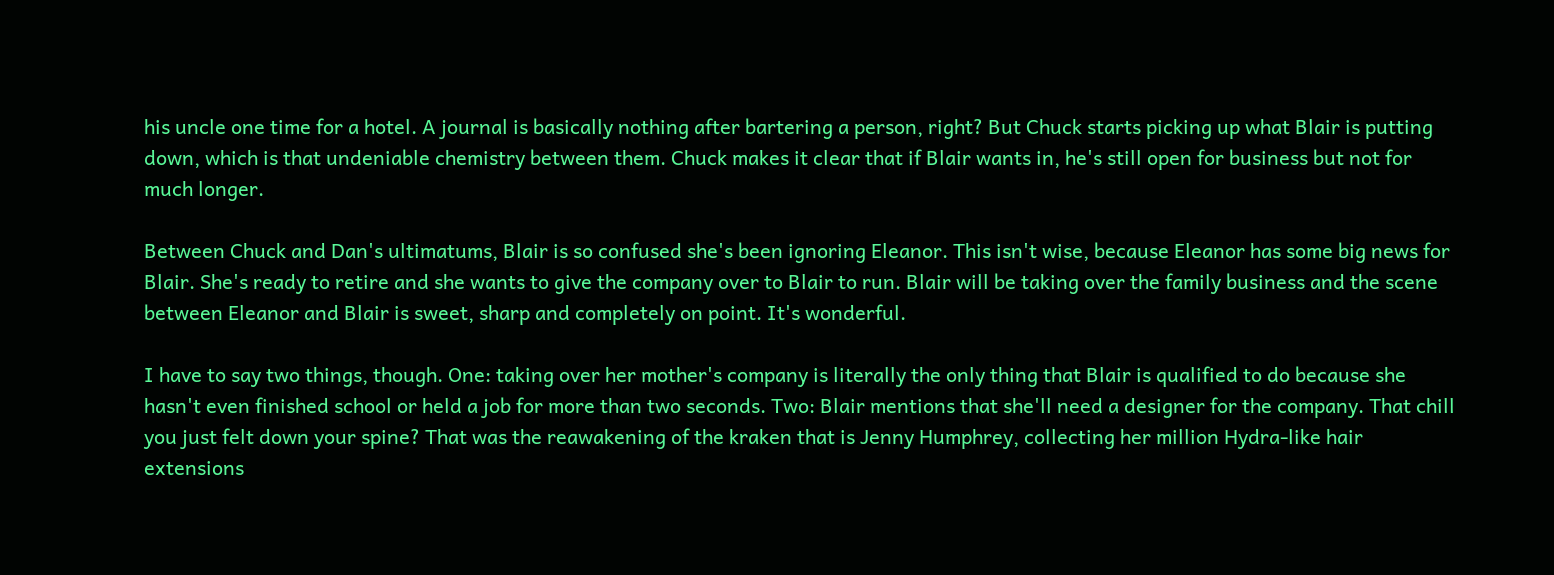his uncle one time for a hotel. A journal is basically nothing after bartering a person, right? But Chuck starts picking up what Blair is putting down, which is that undeniable chemistry between them. Chuck makes it clear that if Blair wants in, he's still open for business but not for much longer.

Between Chuck and Dan's ultimatums, Blair is so confused she's been ignoring Eleanor. This isn't wise, because Eleanor has some big news for Blair. She's ready to retire and she wants to give the company over to Blair to run. Blair will be taking over the family business and the scene between Eleanor and Blair is sweet, sharp and completely on point. It's wonderful.

I have to say two things, though. One: taking over her mother's company is literally the only thing that Blair is qualified to do because she hasn't even finished school or held a job for more than two seconds. Two: Blair mentions that she'll need a designer for the company. That chill you just felt down your spine? That was the reawakening of the kraken that is Jenny Humphrey, collecting her million Hydra-like hair extensions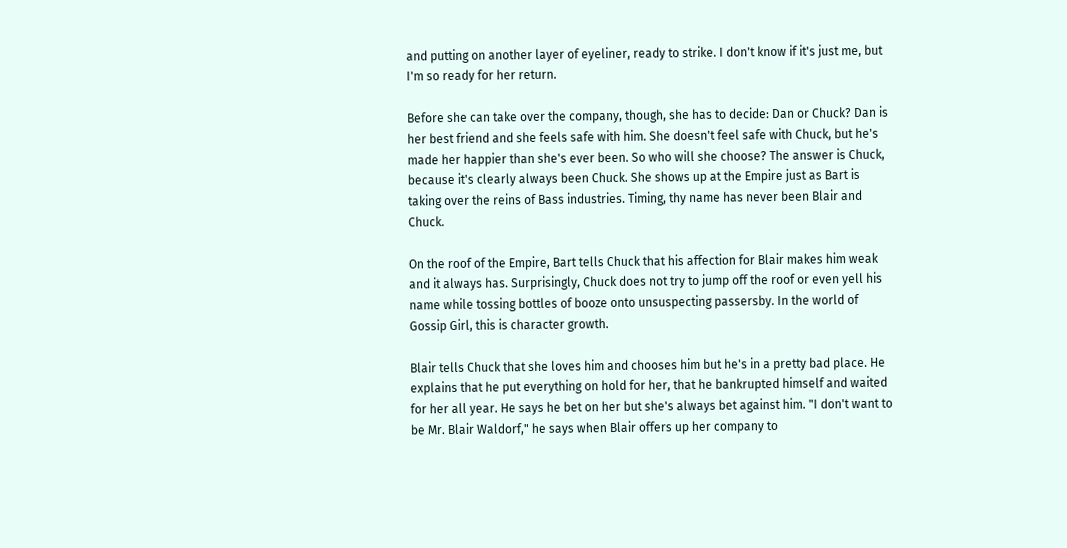and putting on another layer of eyeliner, ready to strike. I don't know if it's just me, but I'm so ready for her return.

Before she can take over the company, though, she has to decide: Dan or Chuck? Dan is her best friend and she feels safe with him. She doesn't feel safe with Chuck, but he's made her happier than she's ever been. So who will she choose? The answer is Chuck, because it's clearly always been Chuck. She shows up at the Empire just as Bart is taking over the reins of Bass industries. Timing, thy name has never been Blair and Chuck.

On the roof of the Empire, Bart tells Chuck that his affection for Blair makes him weak and it always has. Surprisingly, Chuck does not try to jump off the roof or even yell his name while tossing bottles of booze onto unsuspecting passersby. In the world of Gossip Girl, this is character growth.

Blair tells Chuck that she loves him and chooses him but he's in a pretty bad place. He explains that he put everything on hold for her, that he bankrupted himself and waited for her all year. He says he bet on her but she's always bet against him. "I don't want to be Mr. Blair Waldorf," he says when Blair offers up her company to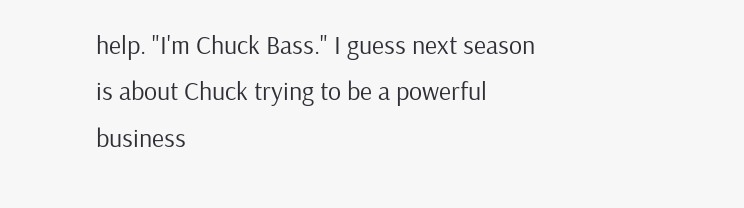help. "I'm Chuck Bass." I guess next season is about Chuck trying to be a powerful business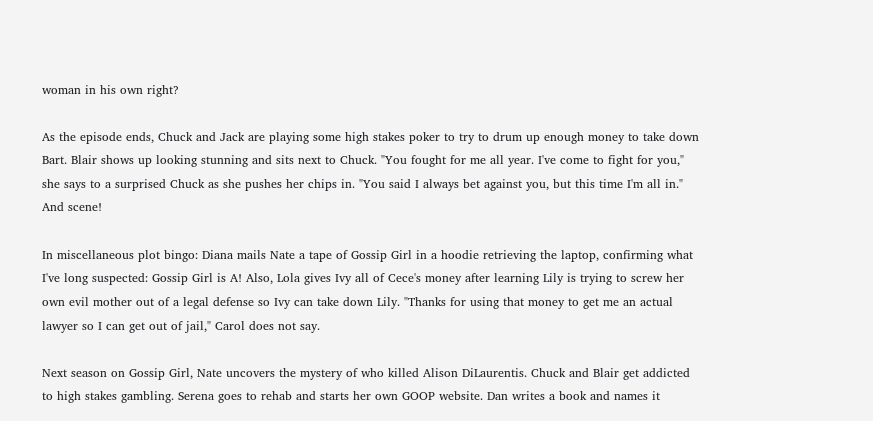woman in his own right?

As the episode ends, Chuck and Jack are playing some high stakes poker to try to drum up enough money to take down Bart. Blair shows up looking stunning and sits next to Chuck. "You fought for me all year. I've come to fight for you," she says to a surprised Chuck as she pushes her chips in. "You said I always bet against you, but this time I'm all in." And scene!

In miscellaneous plot bingo: Diana mails Nate a tape of Gossip Girl in a hoodie retrieving the laptop, confirming what I've long suspected: Gossip Girl is A! Also, Lola gives Ivy all of Cece's money after learning Lily is trying to screw her own evil mother out of a legal defense so Ivy can take down Lily. "Thanks for using that money to get me an actual lawyer so I can get out of jail," Carol does not say.

Next season on Gossip Girl, Nate uncovers the mystery of who killed Alison DiLaurentis. Chuck and Blair get addicted to high stakes gambling. Serena goes to rehab and starts her own GOOP website. Dan writes a book and names it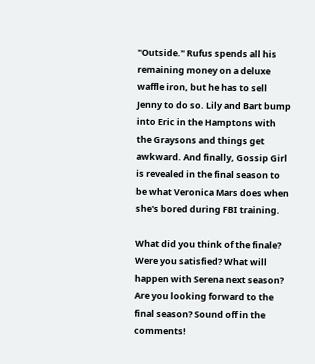"Outside." Rufus spends all his remaining money on a deluxe waffle iron, but he has to sell Jenny to do so. Lily and Bart bump into Eric in the Hamptons with the Graysons and things get awkward. And finally, Gossip Girl is revealed in the final season to be what Veronica Mars does when she's bored during FBI training.

What did you think of the finale? Were you satisfied? What will happen with Serena next season? Are you looking forward to the final season? Sound off in the comments!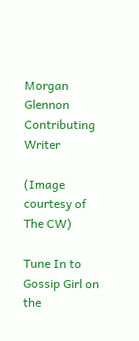Morgan Glennon
Contributing Writer

(Image courtesy of The CW)

Tune In to Gossip Girl on the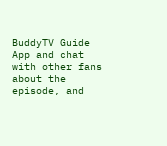BuddyTV Guide App and chat with other fans about the episode, and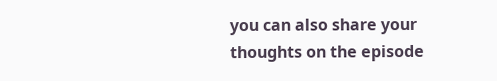you can also share your thoughts on the episode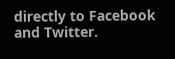directly to Facebook and Twitter.